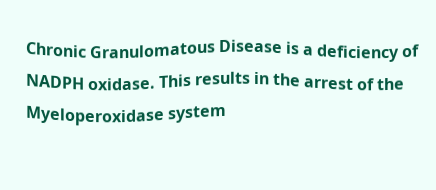Chronic Granulomatous Disease is a deficiency of NADPH oxidase. This results in the arrest of the Myeloperoxidase system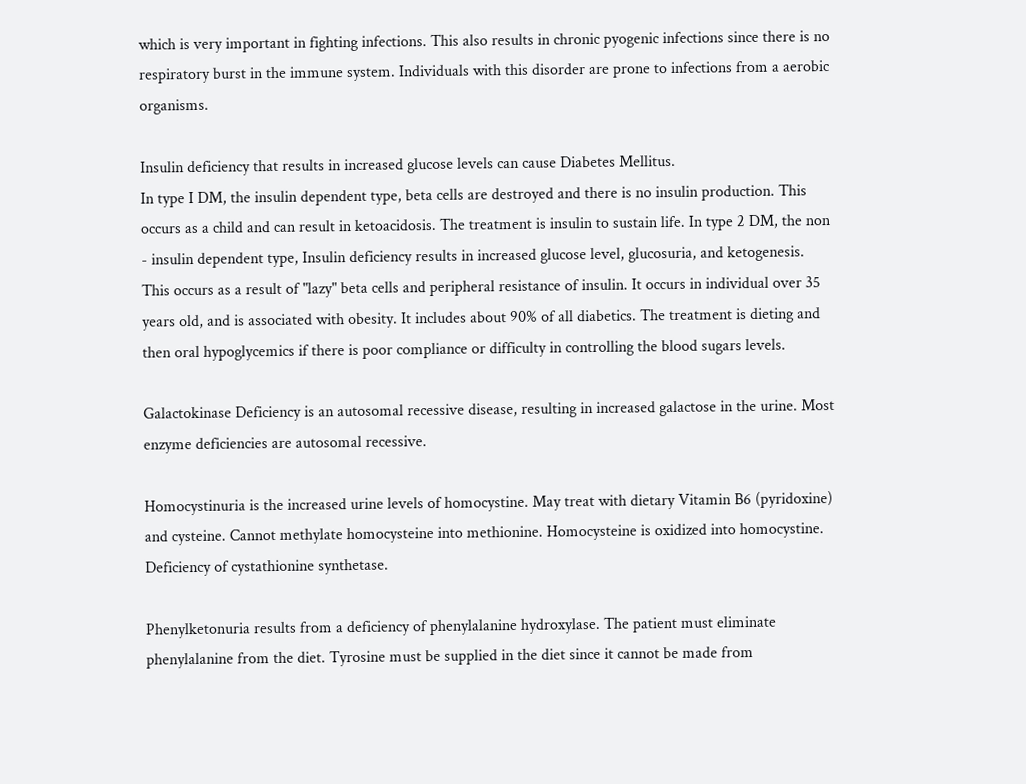which is very important in fighting infections. This also results in chronic pyogenic infections since there is no respiratory burst in the immune system. Individuals with this disorder are prone to infections from a aerobic organisms.

Insulin deficiency that results in increased glucose levels can cause Diabetes Mellitus.
In type I DM, the insulin dependent type, beta cells are destroyed and there is no insulin production. This occurs as a child and can result in ketoacidosis. The treatment is insulin to sustain life. In type 2 DM, the non - insulin dependent type, Insulin deficiency results in increased glucose level, glucosuria, and ketogenesis. This occurs as a result of "lazy" beta cells and peripheral resistance of insulin. It occurs in individual over 35 years old, and is associated with obesity. It includes about 90% of all diabetics. The treatment is dieting and then oral hypoglycemics if there is poor compliance or difficulty in controlling the blood sugars levels.

Galactokinase Deficiency is an autosomal recessive disease, resulting in increased galactose in the urine. Most enzyme deficiencies are autosomal recessive.

Homocystinuria is the increased urine levels of homocystine. May treat with dietary Vitamin B6 (pyridoxine) and cysteine. Cannot methylate homocysteine into methionine. Homocysteine is oxidized into homocystine. Deficiency of cystathionine synthetase.

Phenylketonuria results from a deficiency of phenylalanine hydroxylase. The patient must eliminate phenylalanine from the diet. Tyrosine must be supplied in the diet since it cannot be made from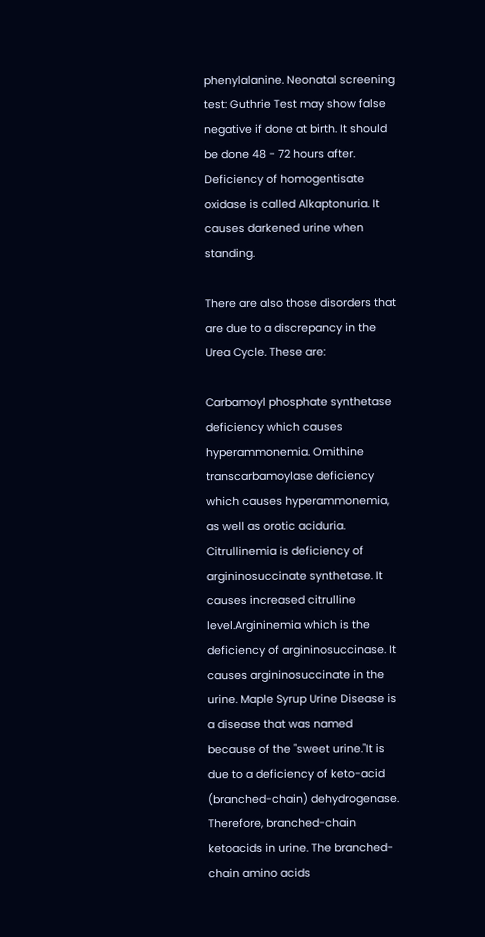phenylalanine. Neonatal screening test: Guthrie Test may show false negative if done at birth. It should be done 48 - 72 hours after. Deficiency of homogentisate oxidase is called Alkaptonuria. It causes darkened urine when standing.

There are also those disorders that are due to a discrepancy in the Urea Cycle. These are:

Carbamoyl phosphate synthetase deficiency which causes hyperammonemia. Omithine transcarbamoylase deficiency which causes hyperammonemia, as well as orotic aciduria. Citrullinemia is deficiency of argininosuccinate synthetase. It causes increased citrulline level.Argininemia which is the deficiency of argininosuccinase. It causes argininosuccinate in the urine. Maple Syrup Urine Disease is a disease that was named because of the "sweet urine."It is due to a deficiency of keto-acid (branched-chain) dehydrogenase. Therefore, branched-chain ketoacids in urine. The branched-chain amino acids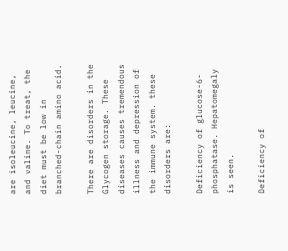are isoleucine, leucine, and valine. To treat, the diet must be low in branched-chain amino acid.

There are disorders in the Glycogen storage. These diseases causes tremendous illness and depression of the immune system. these disorders are:

Deficiency of glucose-6-phosphatase. Hepatomegaly is seen.

Deficiency of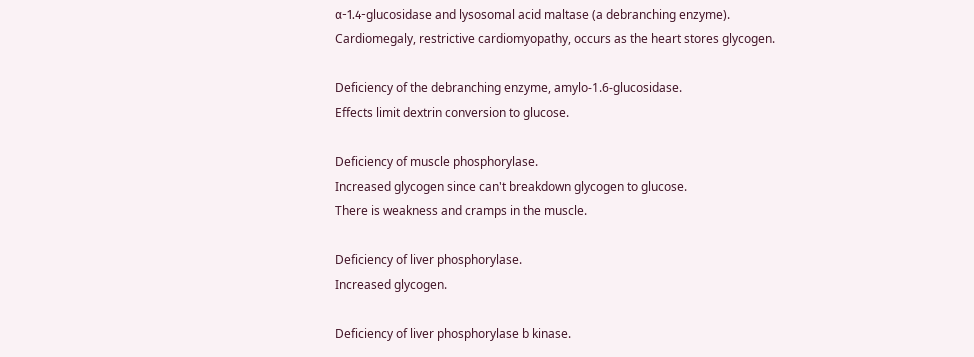α-1.4-glucosidase and lysosomal acid maltase (a debranching enzyme).
Cardiomegaly, restrictive cardiomyopathy, occurs as the heart stores glycogen.

Deficiency of the debranching enzyme, amylo-1.6-glucosidase.
Effects limit dextrin conversion to glucose.

Deficiency of muscle phosphorylase.
Increased glycogen since can't breakdown glycogen to glucose.
There is weakness and cramps in the muscle.

Deficiency of liver phosphorylase.
Increased glycogen.

Deficiency of liver phosphorylase b kinase.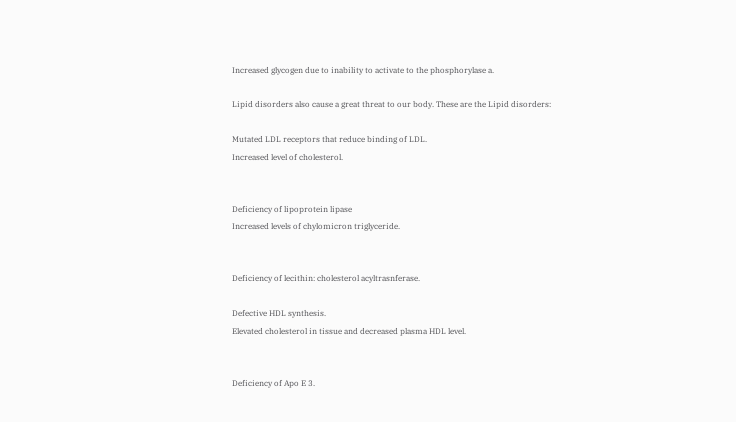Increased glycogen due to inability to activate to the phosphorylase a.

Lipid disorders also cause a great threat to our body. These are the Lipid disorders:

Mutated LDL receptors that reduce binding of LDL.
Increased level of cholesterol.


Deficiency of lipoprotein lipase
Increased levels of chylomicron triglyceride.


Deficiency of lecithin: cholesterol acyltrasnferase.

Defective HDL synthesis.
Elevated cholesterol in tissue and decreased plasma HDL level.


Deficiency of Apo E 3.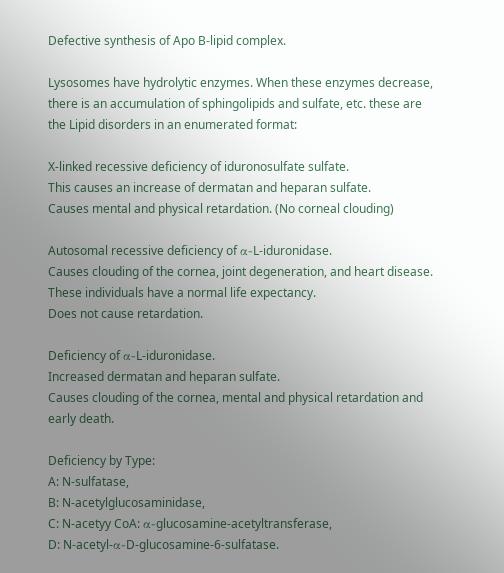Defective synthesis of Apo B-lipid complex.

Lysosomes have hydrolytic enzymes. When these enzymes decrease, there is an accumulation of sphingolipids and sulfate, etc. these are the Lipid disorders in an enumerated format:

X-linked recessive deficiency of iduronosulfate sulfate.
This causes an increase of dermatan and heparan sulfate.
Causes mental and physical retardation. (No corneal clouding)

Autosomal recessive deficiency of α-L-iduronidase.
Causes clouding of the cornea, joint degeneration, and heart disease. These individuals have a normal life expectancy.
Does not cause retardation.

Deficiency of α-L-iduronidase.
Increased dermatan and heparan sulfate.
Causes clouding of the cornea, mental and physical retardation and early death.

Deficiency by Type:
A: N-sulfatase,
B: N-acetylglucosaminidase,
C: N-acetyy CoA: α-glucosamine-acetyltransferase,
D: N-acetyl-α-D-glucosamine-6-sulfatase.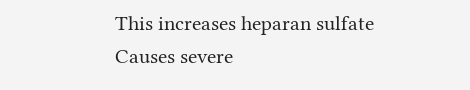This increases heparan sulfate
Causes severe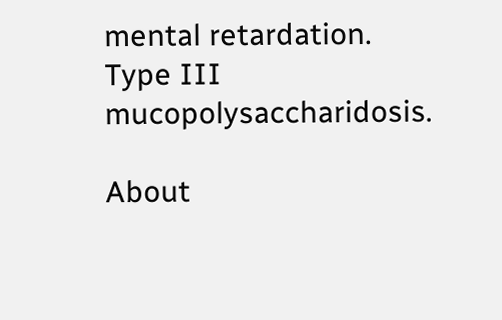mental retardation.
Type III mucopolysaccharidosis.

About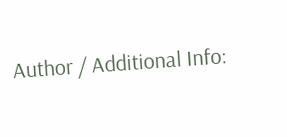Author / Additional Info: